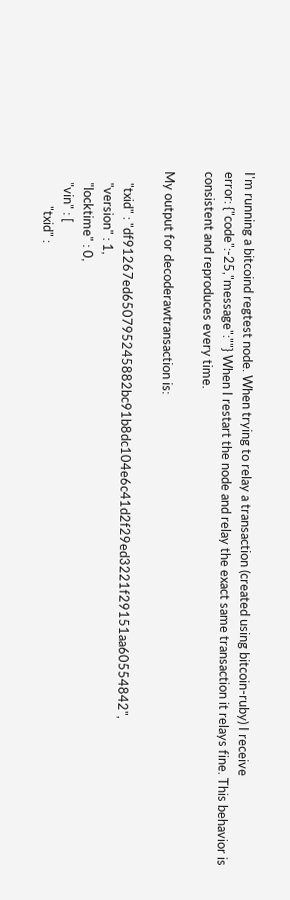I'm running a bitcoind regtest node. When trying to relay a transaction (created using bitcoin-ruby) I receive
error: {"code":-25,"message":""} When I restart the node and relay the exact same transaction it relays fine. This behavior is consistent and reproduces every time.

My output for decoderawtransaction is:

    "txid" : "df91267ed650795245882bc91b8dc104e6c41d2f29ed3221f29151aa60554842",
    "version" : 1,
    "locktime" : 0,
    "vin" : [
            "txid" :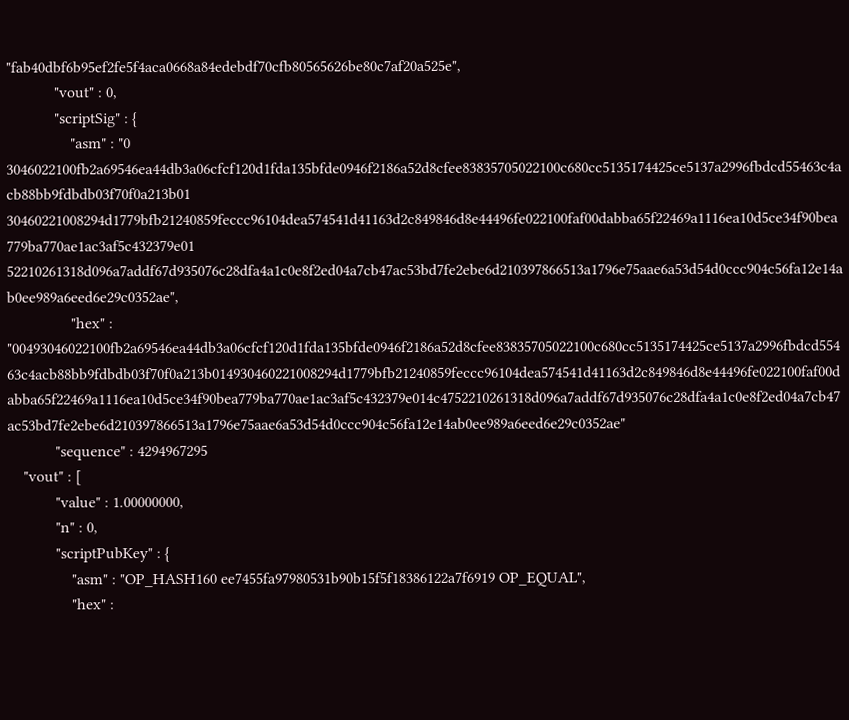"fab40dbf6b95ef2fe5f4aca0668a84edebdf70cfb80565626be80c7af20a525e",
            "vout" : 0,
            "scriptSig" : {
                "asm" : "0 3046022100fb2a69546ea44db3a06cfcf120d1fda135bfde0946f2186a52d8cfee83835705022100c680cc5135174425ce5137a2996fbdcd55463c4acb88bb9fdbdb03f70f0a213b01 30460221008294d1779bfb21240859feccc96104dea574541d41163d2c849846d8e44496fe022100faf00dabba65f22469a1116ea10d5ce34f90bea779ba770ae1ac3af5c432379e01 52210261318d096a7addf67d935076c28dfa4a1c0e8f2ed04a7cb47ac53bd7fe2ebe6d210397866513a1796e75aae6a53d54d0ccc904c56fa12e14ab0ee989a6eed6e29c0352ae",
                "hex" : "00493046022100fb2a69546ea44db3a06cfcf120d1fda135bfde0946f2186a52d8cfee83835705022100c680cc5135174425ce5137a2996fbdcd55463c4acb88bb9fdbdb03f70f0a213b014930460221008294d1779bfb21240859feccc96104dea574541d41163d2c849846d8e44496fe022100faf00dabba65f22469a1116ea10d5ce34f90bea779ba770ae1ac3af5c432379e014c4752210261318d096a7addf67d935076c28dfa4a1c0e8f2ed04a7cb47ac53bd7fe2ebe6d210397866513a1796e75aae6a53d54d0ccc904c56fa12e14ab0ee989a6eed6e29c0352ae"
            "sequence" : 4294967295
    "vout" : [
            "value" : 1.00000000,
            "n" : 0,
            "scriptPubKey" : {
                "asm" : "OP_HASH160 ee7455fa97980531b90b15f5f18386122a7f6919 OP_EQUAL",
                "hex" :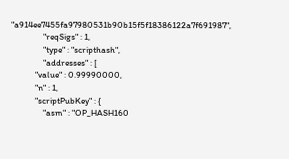"a914ee7455fa97980531b90b15f5f18386122a7f691987",
                "reqSigs" : 1,
                "type" : "scripthash",
                "addresses" : [
            "value" : 0.99990000,
            "n" : 1,
            "scriptPubKey" : {
                "asm" : "OP_HASH160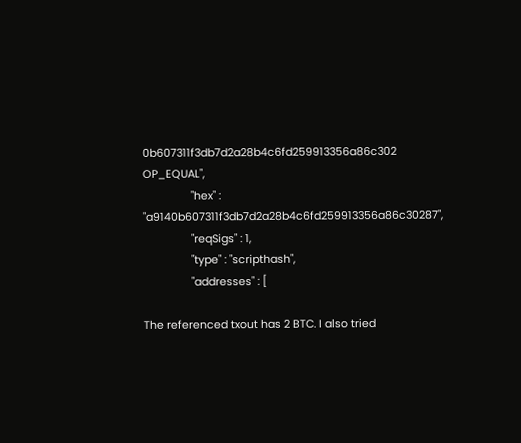0b607311f3db7d2a28b4c6fd259913356a86c302 OP_EQUAL",
                "hex" : "a9140b607311f3db7d2a28b4c6fd259913356a86c30287",
                "reqSigs" : 1,
                "type" : "scripthash",
                "addresses" : [

The referenced txout has 2 BTC. I also tried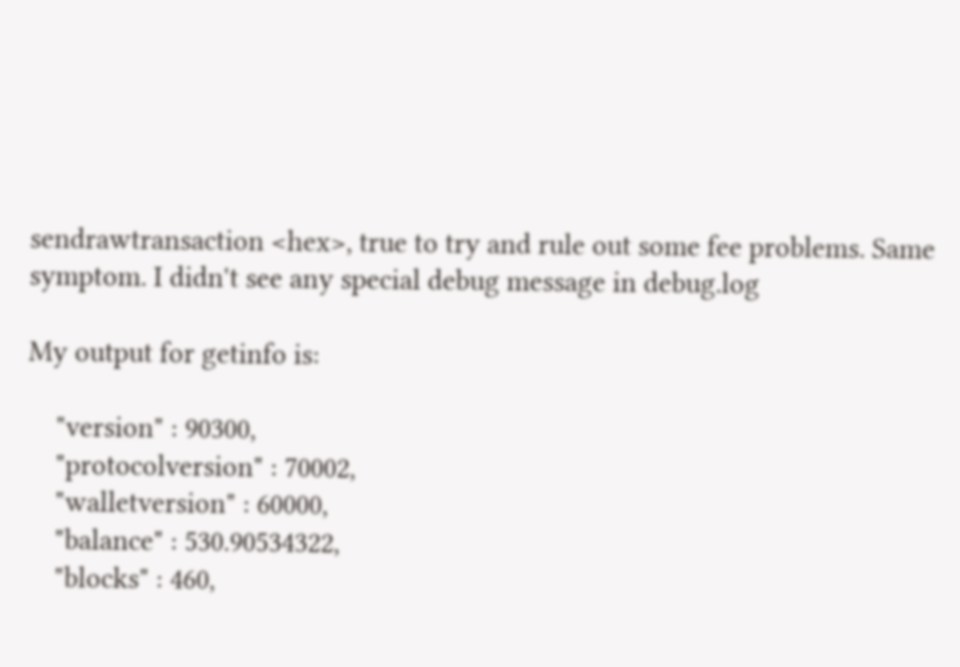sendrawtransaction <hex>, true to try and rule out some fee problems. Same symptom. I didn't see any special debug message in debug.log

My output for getinfo is:

    "version" : 90300,
    "protocolversion" : 70002,
    "walletversion" : 60000,
    "balance" : 530.90534322,
    "blocks" : 460,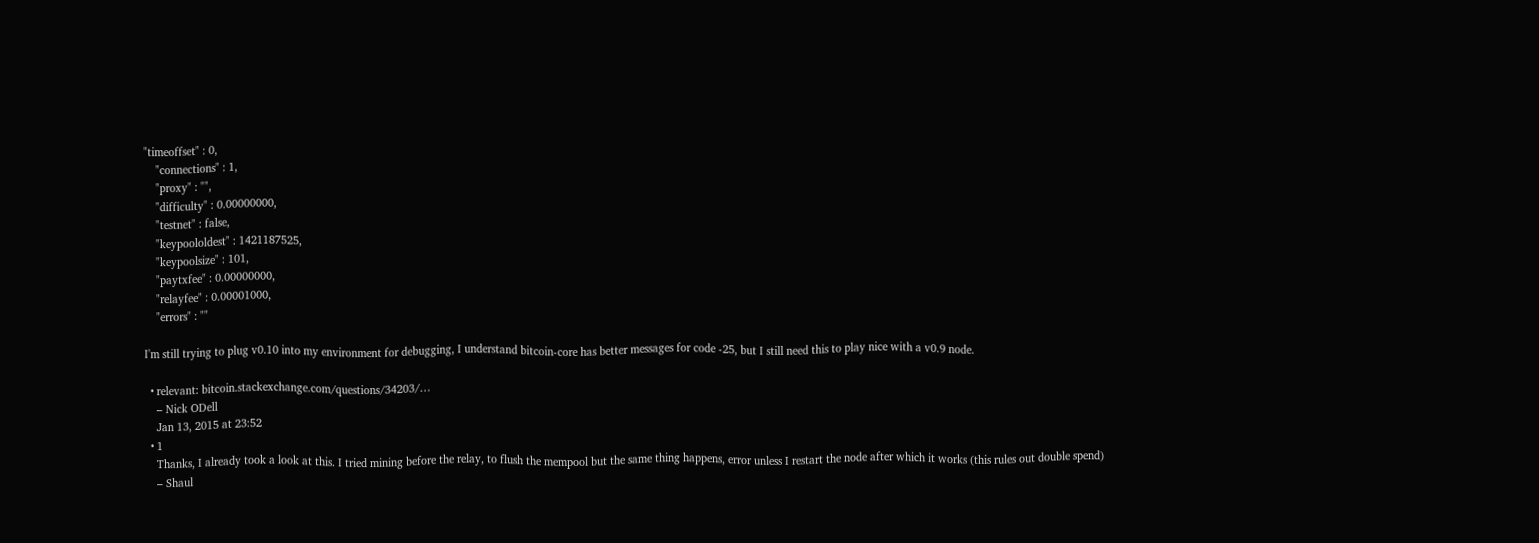"timeoffset" : 0,
    "connections" : 1,
    "proxy" : "",
    "difficulty" : 0.00000000,
    "testnet" : false,
    "keypoololdest" : 1421187525,
    "keypoolsize" : 101,
    "paytxfee" : 0.00000000,
    "relayfee" : 0.00001000,
    "errors" : ""

I'm still trying to plug v0.10 into my environment for debugging, I understand bitcoin-core has better messages for code -25, but I still need this to play nice with a v0.9 node.

  • relevant: bitcoin.stackexchange.com/questions/34203/…
    – Nick ODell
    Jan 13, 2015 at 23:52
  • 1
    Thanks, I already took a look at this. I tried mining before the relay, to flush the mempool but the same thing happens, error unless I restart the node after which it works (this rules out double spend)
    – Shaul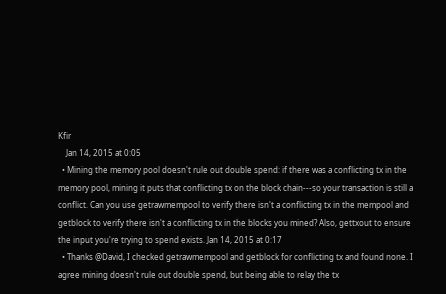Kfir
    Jan 14, 2015 at 0:05
  • Mining the memory pool doesn't rule out double spend: if there was a conflicting tx in the memory pool, mining it puts that conflicting tx on the block chain---so your transaction is still a conflict. Can you use getrawmempool to verify there isn't a conflicting tx in the mempool and getblock to verify there isn't a conflicting tx in the blocks you mined? Also, gettxout to ensure the input you're trying to spend exists. Jan 14, 2015 at 0:17
  • Thanks @David, I checked getrawmempool and getblock for conflicting tx and found none. I agree mining doesn't rule out double spend, but being able to relay the tx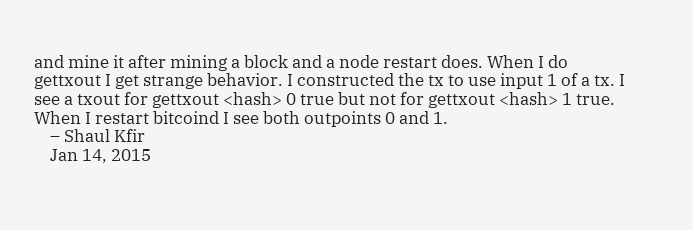and mine it after mining a block and a node restart does. When I do gettxout I get strange behavior. I constructed the tx to use input 1 of a tx. I see a txout for gettxout <hash> 0 true but not for gettxout <hash> 1 true. When I restart bitcoind I see both outpoints 0 and 1.
    – Shaul Kfir
    Jan 14, 2015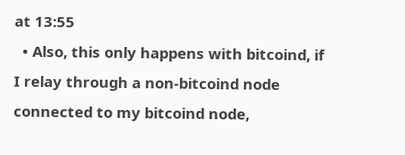at 13:55
  • Also, this only happens with bitcoind, if I relay through a non-bitcoind node connected to my bitcoind node,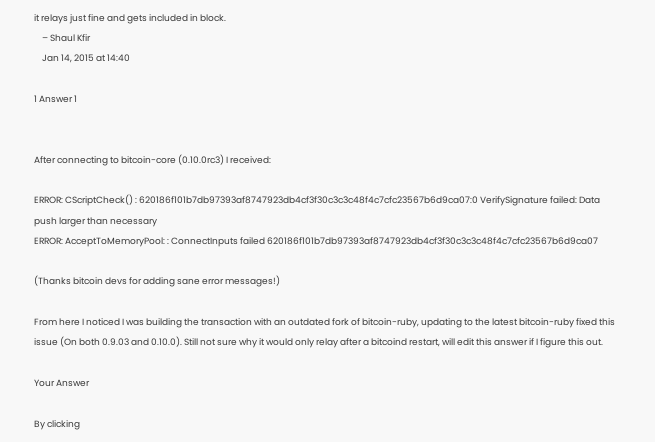it relays just fine and gets included in block.
    – Shaul Kfir
    Jan 14, 2015 at 14:40

1 Answer 1


After connecting to bitcoin-core (0.10.0rc3) I received:

ERROR: CScriptCheck() : 620186f101b7db97393af8747923db4cf3f30c3c3c48f4c7cfc23567b6d9ca07:0 VerifySignature failed: Data push larger than necessary
ERROR: AcceptToMemoryPool: : ConnectInputs failed 620186f101b7db97393af8747923db4cf3f30c3c3c48f4c7cfc23567b6d9ca07

(Thanks bitcoin devs for adding sane error messages!)

From here I noticed I was building the transaction with an outdated fork of bitcoin-ruby, updating to the latest bitcoin-ruby fixed this issue (On both 0.9.03 and 0.10.0). Still not sure why it would only relay after a bitcoind restart, will edit this answer if I figure this out.

Your Answer

By clicking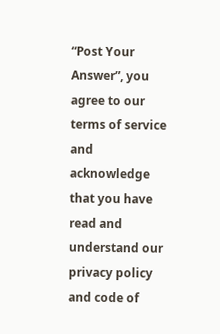“Post Your Answer”, you agree to our terms of service and acknowledge that you have read and understand our privacy policy and code of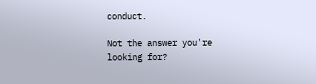conduct.

Not the answer you're looking for?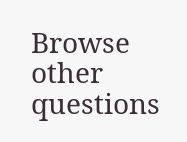Browse other questions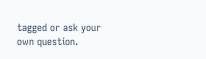tagged or ask your own question.